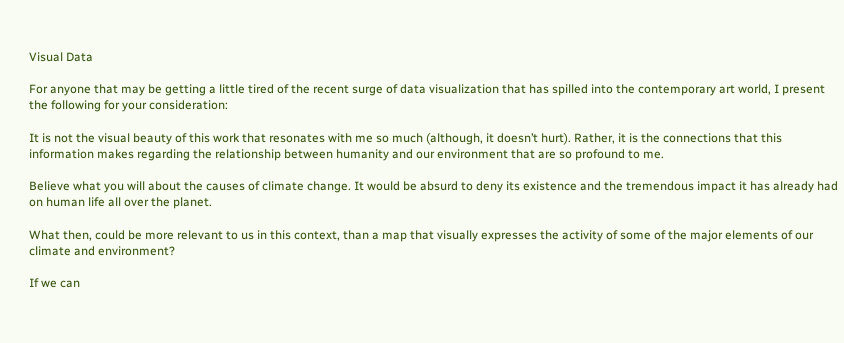Visual Data

For anyone that may be getting a little tired of the recent surge of data visualization that has spilled into the contemporary art world, I present the following for your consideration:

It is not the visual beauty of this work that resonates with me so much (although, it doesn’t hurt). Rather, it is the connections that this information makes regarding the relationship between humanity and our environment that are so profound to me.

Believe what you will about the causes of climate change. It would be absurd to deny its existence and the tremendous impact it has already had on human life all over the planet.

What then, could be more relevant to us in this context, than a map that visually expresses the activity of some of the major elements of our climate and environment?

If we can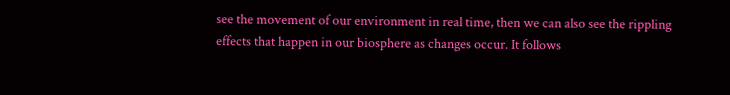see the movement of our environment in real time, then we can also see the rippling effects that happen in our biosphere as changes occur. It follows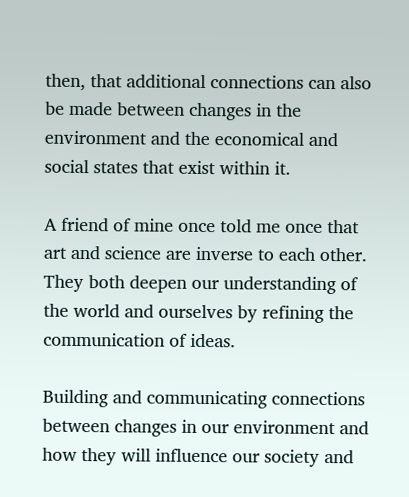then, that additional connections can also be made between changes in the environment and the economical and social states that exist within it.

A friend of mine once told me once that art and science are inverse to each other. They both deepen our understanding of the world and ourselves by refining the communication of ideas.

Building and communicating connections between changes in our environment and how they will influence our society and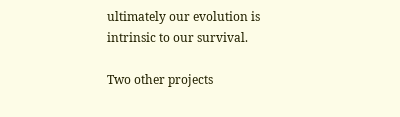ultimately our evolution is intrinsic to our survival.

Two other projects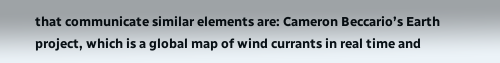that communicate similar elements are: Cameron Beccario’s Earth project, which is a global map of wind currants in real time and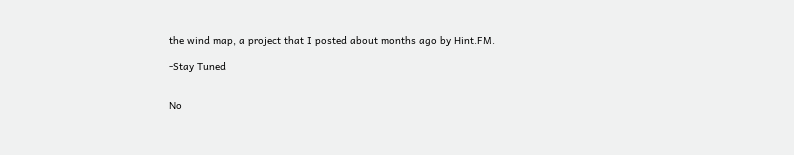the wind map, a project that I posted about months ago by Hint.FM.

-Stay Tuned


No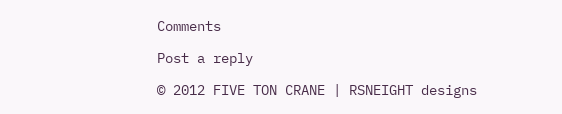Comments

Post a reply

© 2012 FIVE TON CRANE | RSNEIGHT designs